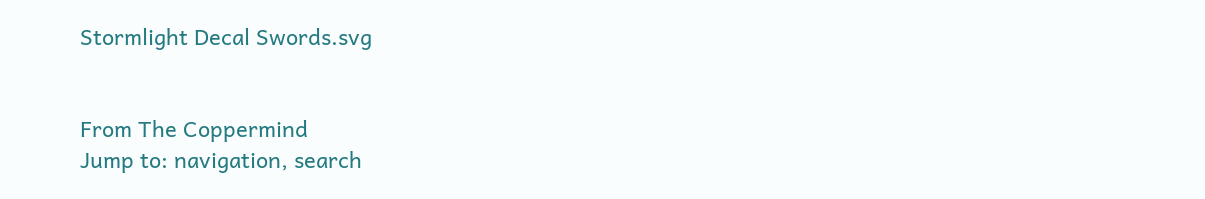Stormlight Decal Swords.svg


From The Coppermind
Jump to: navigation, search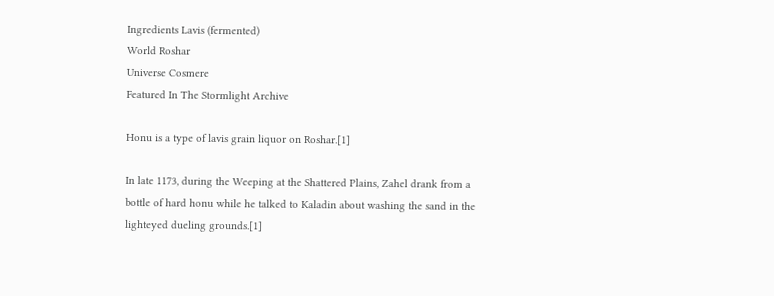Ingredients Lavis (fermented)
World Roshar
Universe Cosmere
Featured In The Stormlight Archive

Honu is a type of lavis grain liquor on Roshar.[1]

In late 1173, during the Weeping at the Shattered Plains, Zahel drank from a bottle of hard honu while he talked to Kaladin about washing the sand in the lighteyed dueling grounds.[1]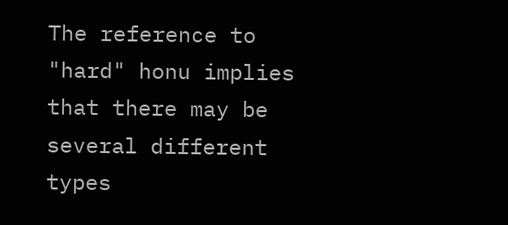The reference to "hard" honu implies that there may be several different types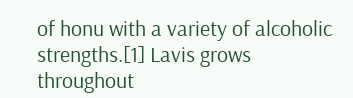of honu with a variety of alcoholic strengths.[1] Lavis grows throughout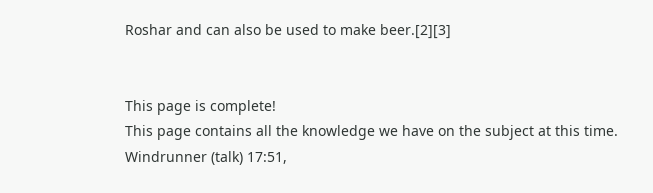Roshar and can also be used to make beer.[2][3]


This page is complete!
This page contains all the knowledge we have on the subject at this time.
Windrunner (talk) 17:51,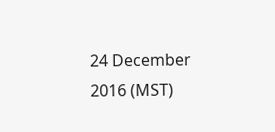24 December 2016 (MST)